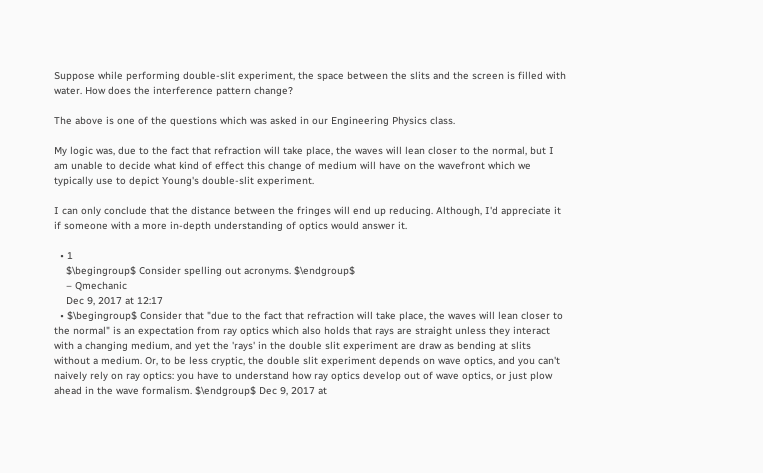Suppose while performing double-slit experiment, the space between the slits and the screen is filled with water. How does the interference pattern change?

The above is one of the questions which was asked in our Engineering Physics class.

My logic was, due to the fact that refraction will take place, the waves will lean closer to the normal, but I am unable to decide what kind of effect this change of medium will have on the wavefront which we typically use to depict Young's double-slit experiment.

I can only conclude that the distance between the fringes will end up reducing. Although, I'd appreciate it if someone with a more in-depth understanding of optics would answer it.

  • 1
    $\begingroup$ Consider spelling out acronyms. $\endgroup$
    – Qmechanic
    Dec 9, 2017 at 12:17
  • $\begingroup$ Consider that "due to the fact that refraction will take place, the waves will lean closer to the normal" is an expectation from ray optics which also holds that rays are straight unless they interact with a changing medium, and yet the 'rays' in the double slit experiment are draw as bending at slits without a medium. Or, to be less cryptic, the double slit experiment depends on wave optics, and you can't naively rely on ray optics: you have to understand how ray optics develop out of wave optics, or just plow ahead in the wave formalism. $\endgroup$ Dec 9, 2017 at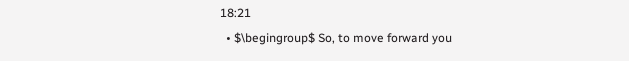18:21
  • $\begingroup$ So, to move forward you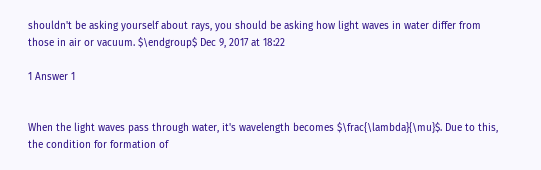shouldn't be asking yourself about rays, you should be asking how light waves in water differ from those in air or vacuum. $\endgroup$ Dec 9, 2017 at 18:22

1 Answer 1


When the light waves pass through water, it's wavelength becomes $\frac{\lambda}{\mu}$. Due to this, the condition for formation of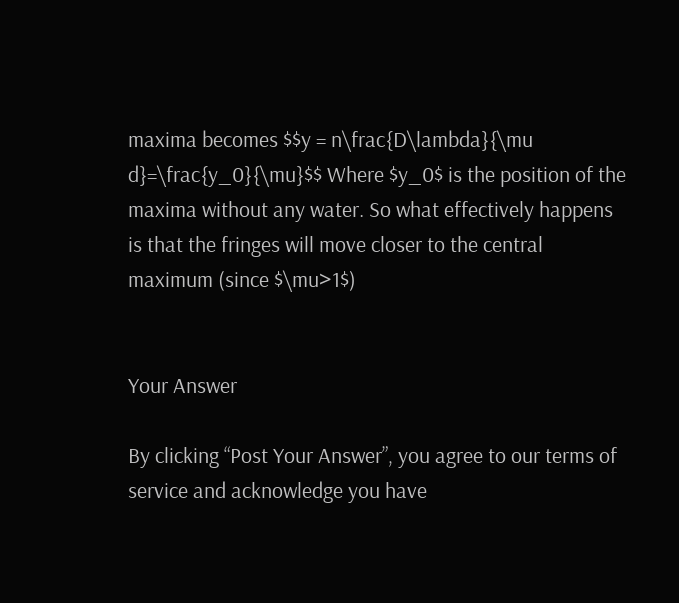maxima becomes $$y = n\frac{D\lambda}{\mu d}=\frac{y_0}{\mu}$$ Where $y_0$ is the position of the maxima without any water. So what effectively happens is that the fringes will move closer to the central maximum (since $\mu>1$)


Your Answer

By clicking “Post Your Answer”, you agree to our terms of service and acknowledge you have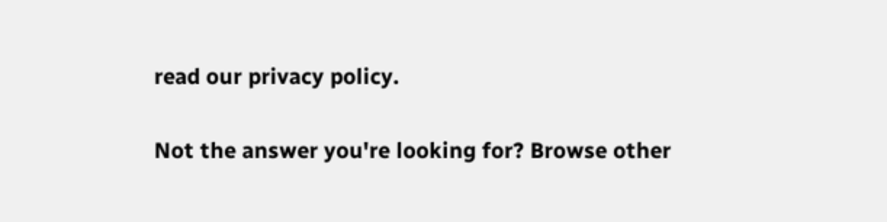read our privacy policy.

Not the answer you're looking for? Browse other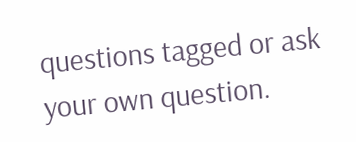questions tagged or ask your own question.